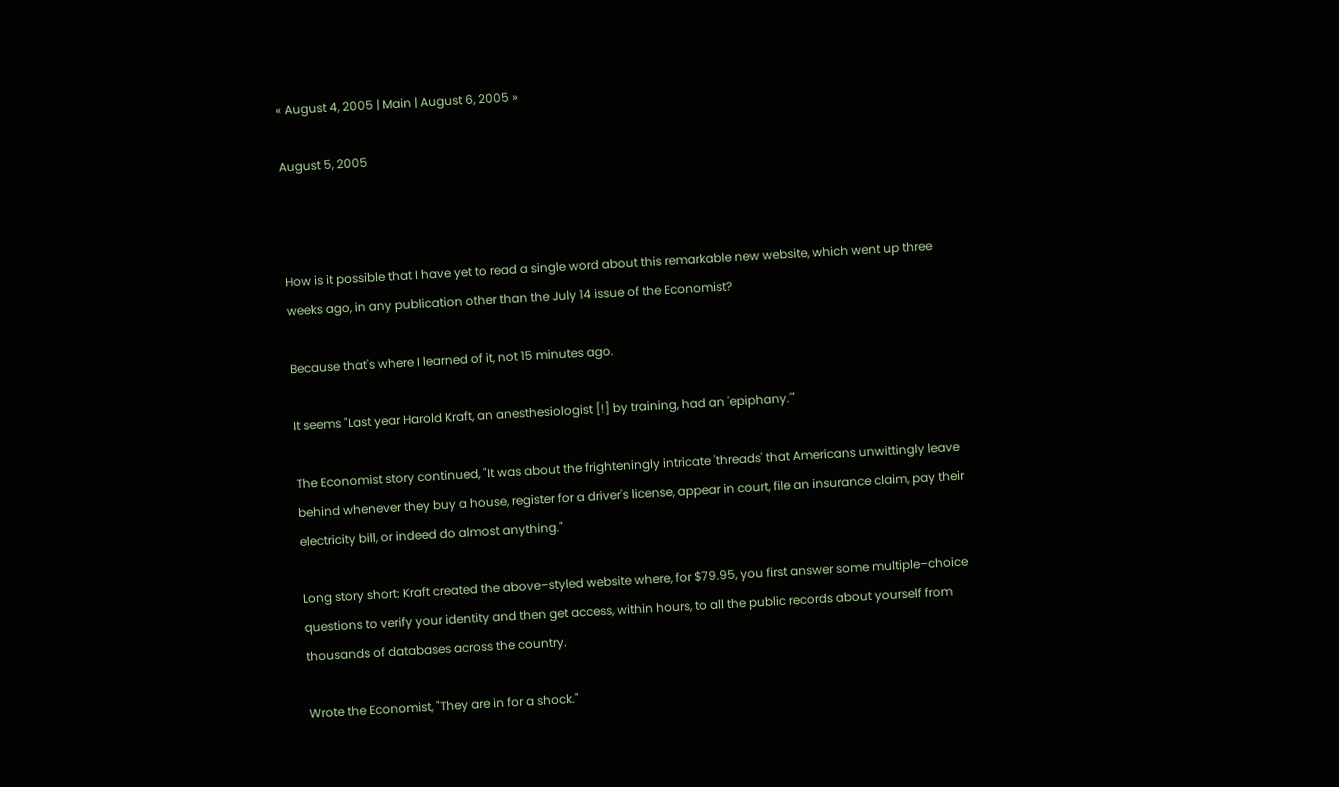« August 4, 2005 | Main | August 6, 2005 »

August 5, 2005



How is it possible that I have yet to read a single word about this remarkable new website, which went up three weeks ago, in any publication other than the July 14 issue of the Economist?

Because that's where I learned of it, not 15 minutes ago.

It seems "Last year Harold Kraft, an anesthesiologist [!] by training, had an 'epiphany.'"

The Economist story continued, "It was about the frighteningly intricate 'threads' that Americans unwittingly leave behind whenever they buy a house, register for a driver's license, appear in court, file an insurance claim, pay their electricity bill, or indeed do almost anything."

Long story short: Kraft created the above–styled website where, for $79.95, you first answer some multiple–choice questions to verify your identity and then get access, within hours, to all the public records about yourself from thousands of databases across the country.

Wrote the Economist, "They are in for a shock."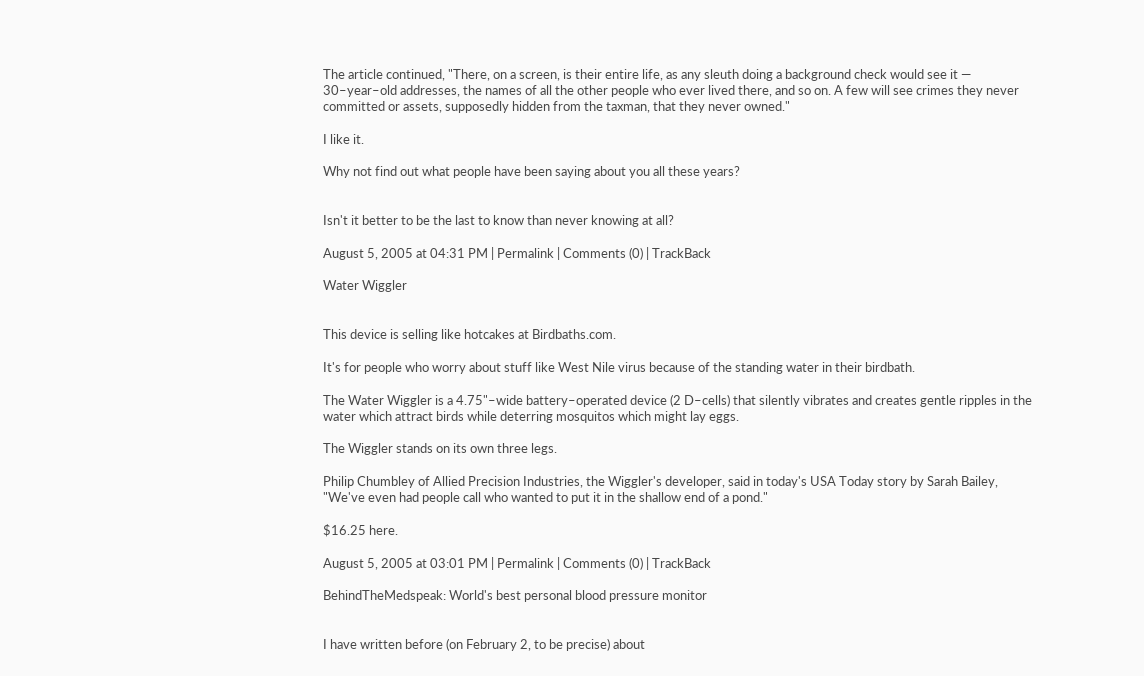The article continued, "There, on a screen, is their entire life, as any sleuth doing a background check would see it — 30–year–old addresses, the names of all the other people who ever lived there, and so on. A few will see crimes they never committed or assets, supposedly hidden from the taxman, that they never owned."

I like it.

Why not find out what people have been saying about you all these years?


Isn't it better to be the last to know than never knowing at all?

August 5, 2005 at 04:31 PM | Permalink | Comments (0) | TrackBack

Water Wiggler


This device is selling like hotcakes at Birdbaths.com.

It's for people who worry about stuff like West Nile virus because of the standing water in their birdbath.

The Water Wiggler is a 4.75"–wide battery–operated device (2 D–cells) that silently vibrates and creates gentle ripples in the water which attract birds while deterring mosquitos which might lay eggs.

The Wiggler stands on its own three legs.

Philip Chumbley of Allied Precision Industries, the Wiggler's developer, said in today's USA Today story by Sarah Bailey, "We've even had people call who wanted to put it in the shallow end of a pond."

$16.25 here.

August 5, 2005 at 03:01 PM | Permalink | Comments (0) | TrackBack

BehindTheMedspeak: World's best personal blood pressure monitor


I have written before (on February 2, to be precise) about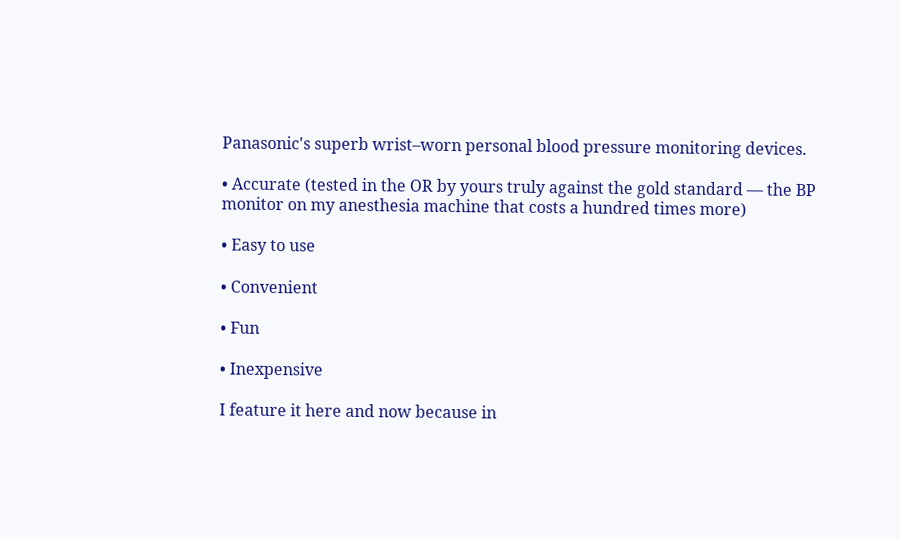Panasonic's superb wrist–worn personal blood pressure monitoring devices.

• Accurate (tested in the OR by yours truly against the gold standard — the BP monitor on my anesthesia machine that costs a hundred times more)

• Easy to use

• Convenient

• Fun

• Inexpensive

I feature it here and now because in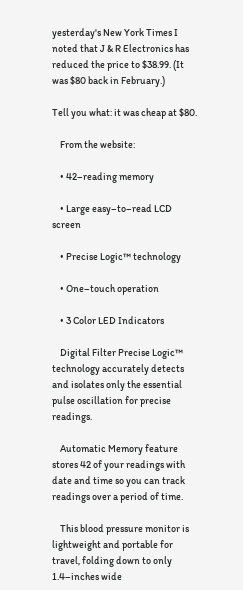yesterday's New York Times I noted that J & R Electronics has reduced the price to $38.99. (It was $80 back in February.)

Tell you what: it was cheap at $80.

    From the website:

    • 42–reading memory

    • Large easy–to–read LCD screen

    • Precise Logic™ technology

    • One–touch operation

    • 3 Color LED Indicators

    Digital Filter Precise Logic™ technology accurately detects and isolates only the essential pulse oscillation for precise readings.

    Automatic Memory feature stores 42 of your readings with date and time so you can track readings over a period of time.

    This blood pressure monitor is lightweight and portable for travel, folding down to only 1.4–inches wide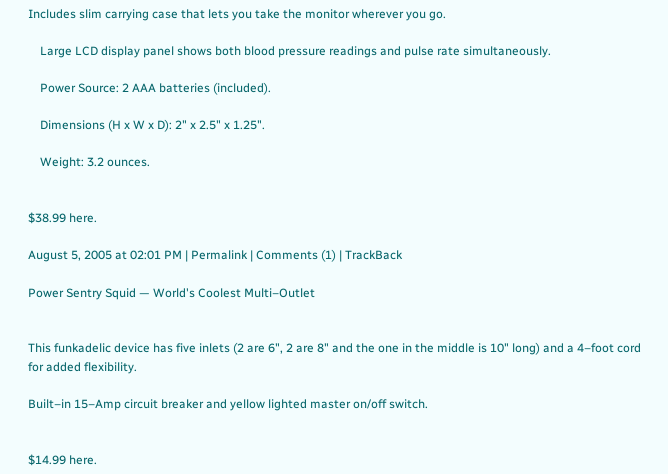Includes slim carrying case that lets you take the monitor wherever you go.

    Large LCD display panel shows both blood pressure readings and pulse rate simultaneously.

    Power Source: 2 AAA batteries (included).

    Dimensions (H x W x D): 2" x 2.5" x 1.25".

    Weight: 3.2 ounces.


$38.99 here.

August 5, 2005 at 02:01 PM | Permalink | Comments (1) | TrackBack

Power Sentry Squid — World's Coolest Multi–Outlet


This funkadelic device has five inlets (2 are 6", 2 are 8" and the one in the middle is 10" long) and a 4–foot cord for added flexibility.

Built–in 15–Amp circuit breaker and yellow lighted master on/off switch.


$14.99 here.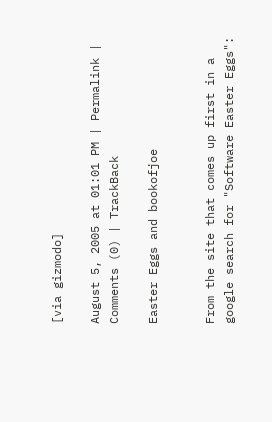[via gizmodo]

August 5, 2005 at 01:01 PM | Permalink | Comments (0) | TrackBack

Easter Eggs and bookofjoe


From the site that comes up first in a google search for "Software Easter Eggs":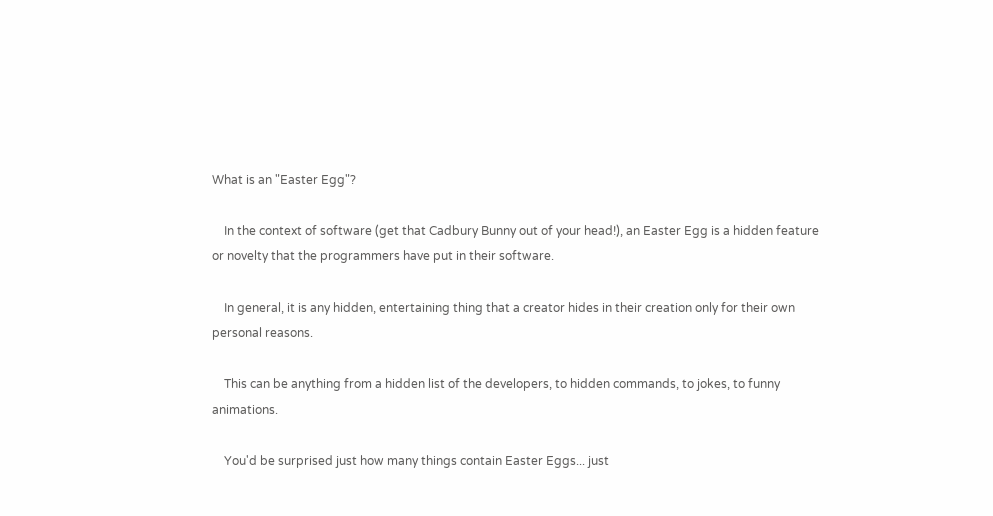What is an "Easter Egg"?

    In the context of software (get that Cadbury Bunny out of your head!), an Easter Egg is a hidden feature or novelty that the programmers have put in their software.

    In general, it is any hidden, entertaining thing that a creator hides in their creation only for their own personal reasons.

    This can be anything from a hidden list of the developers, to hidden commands, to jokes, to funny animations.

    You'd be surprised just how many things contain Easter Eggs... just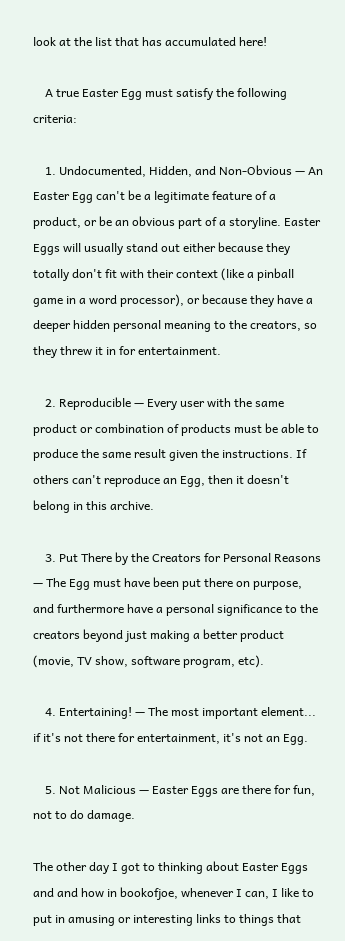look at the list that has accumulated here!

    A true Easter Egg must satisfy the following criteria:

    1. Undocumented, Hidden, and Non-Obvious — An Easter Egg can't be a legitimate feature of a product, or be an obvious part of a storyline. Easter Eggs will usually stand out either because they totally don't fit with their context (like a pinball game in a word processor), or because they have a deeper hidden personal meaning to the creators, so they threw it in for entertainment.

    2. Reproducible — Every user with the same product or combination of products must be able to produce the same result given the instructions. If others can't reproduce an Egg, then it doesn't belong in this archive.

    3. Put There by the Creators for Personal Reasons — The Egg must have been put there on purpose, and furthermore have a personal significance to the creators beyond just making a better product (movie, TV show, software program, etc).

    4. Entertaining! — The most important element... if it's not there for entertainment, it's not an Egg.

    5. Not Malicious — Easter Eggs are there for fun, not to do damage.

The other day I got to thinking about Easter Eggs and and how in bookofjoe, whenever I can, I like to put in amusing or interesting links to things that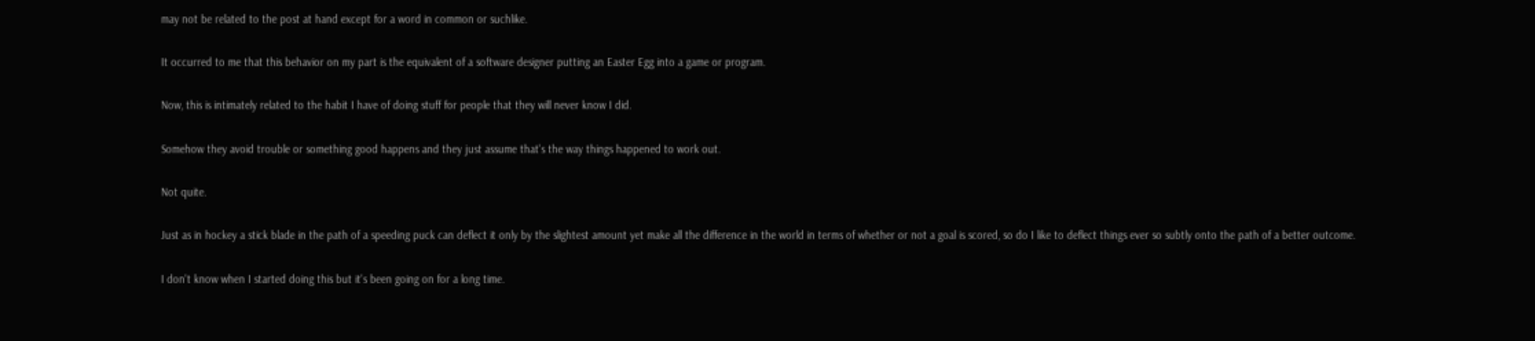may not be related to the post at hand except for a word in common or suchlike.

It occurred to me that this behavior on my part is the equivalent of a software designer putting an Easter Egg into a game or program.

Now, this is intimately related to the habit I have of doing stuff for people that they will never know I did.

Somehow they avoid trouble or something good happens and they just assume that's the way things happened to work out.

Not quite.

Just as in hockey a stick blade in the path of a speeding puck can deflect it only by the slightest amount yet make all the difference in the world in terms of whether or not a goal is scored, so do I like to deflect things ever so subtly onto the path of a better outcome.

I don't know when I started doing this but it's been going on for a long time.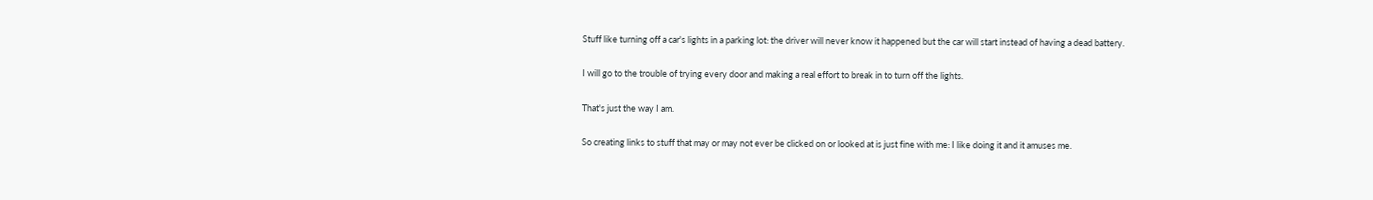Stuff like turning off a car's lights in a parking lot: the driver will never know it happened but the car will start instead of having a dead battery.

I will go to the trouble of trying every door and making a real effort to break in to turn off the lights.

That's just the way I am.

So creating links to stuff that may or may not ever be clicked on or looked at is just fine with me: I like doing it and it amuses me.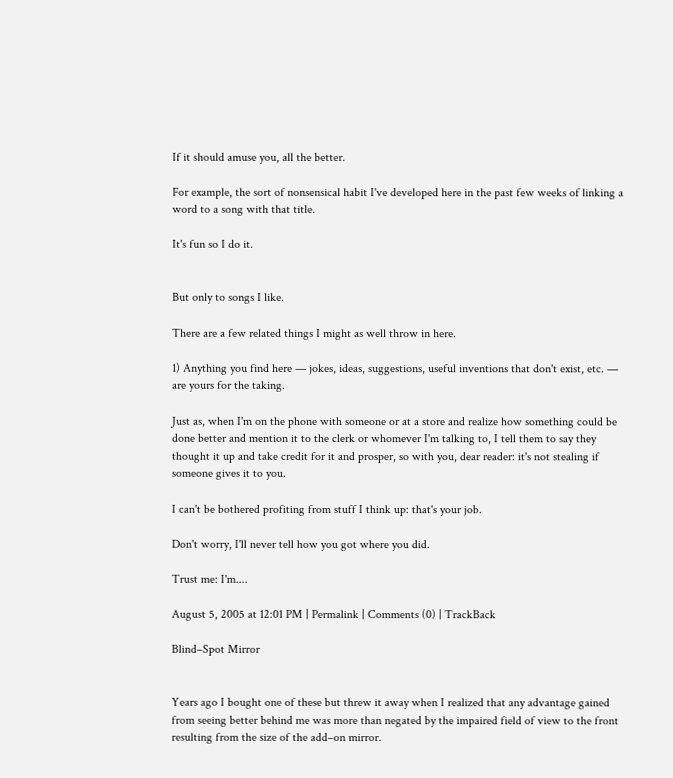If it should amuse you, all the better.

For example, the sort of nonsensical habit I've developed here in the past few weeks of linking a word to a song with that title.

It's fun so I do it.


But only to songs I like.

There are a few related things I might as well throw in here.

1) Anything you find here — jokes, ideas, suggestions, useful inventions that don't exist, etc. — are yours for the taking.

Just as, when I'm on the phone with someone or at a store and realize how something could be done better and mention it to the clerk or whomever I'm talking to, I tell them to say they thought it up and take credit for it and prosper, so with you, dear reader: it's not stealing if someone gives it to you.

I can't be bothered profiting from stuff I think up: that's your job.

Don't worry, I'll never tell how you got where you did.

Trust me: I'm....

August 5, 2005 at 12:01 PM | Permalink | Comments (0) | TrackBack

Blind–Spot Mirror


Years ago I bought one of these but threw it away when I realized that any advantage gained from seeing better behind me was more than negated by the impaired field of view to the front resulting from the size of the add–on mirror.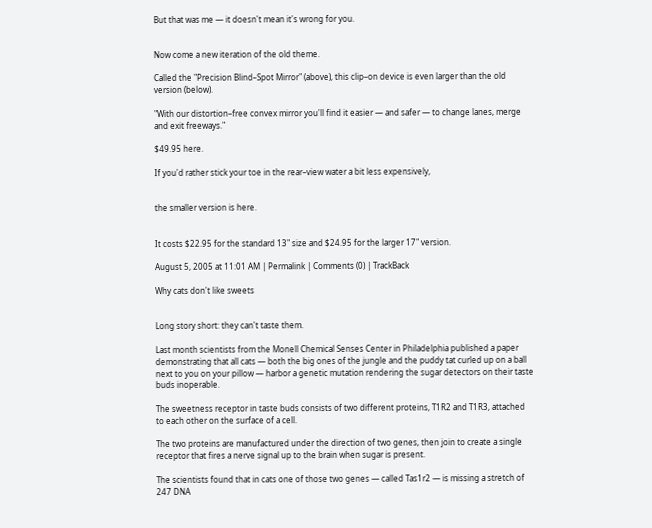But that was me — it doesn't mean it's wrong for you.


Now come a new iteration of the old theme.

Called the "Precision Blind–Spot Mirror" (above), this clip–on device is even larger than the old version (below).

"With our distortion–free convex mirror you'll find it easier — and safer — to change lanes, merge and exit freeways."

$49.95 here.

If you'd rather stick your toe in the rear–view water a bit less expensively,


the smaller version is here.


It costs $22.95 for the standard 13" size and $24.95 for the larger 17" version.

August 5, 2005 at 11:01 AM | Permalink | Comments (0) | TrackBack

Why cats don't like sweets


Long story short: they can't taste them.

Last month scientists from the Monell Chemical Senses Center in Philadelphia published a paper demonstrating that all cats — both the big ones of the jungle and the puddy tat curled up on a ball next to you on your pillow — harbor a genetic mutation rendering the sugar detectors on their taste buds inoperable.

The sweetness receptor in taste buds consists of two different proteins, T1R2 and T1R3, attached to each other on the surface of a cell.

The two proteins are manufactured under the direction of two genes, then join to create a single receptor that fires a nerve signal up to the brain when sugar is present.

The scientists found that in cats one of those two genes — called Tas1r2 — is missing a stretch of 247 DNA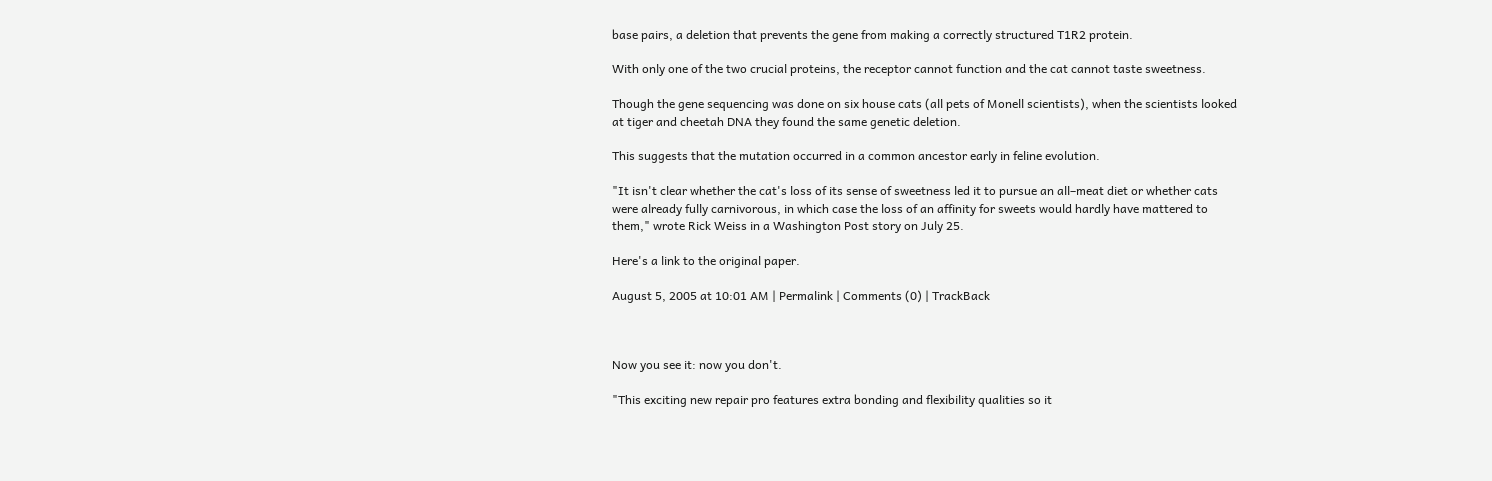base pairs, a deletion that prevents the gene from making a correctly structured T1R2 protein.

With only one of the two crucial proteins, the receptor cannot function and the cat cannot taste sweetness.

Though the gene sequencing was done on six house cats (all pets of Monell scientists), when the scientists looked at tiger and cheetah DNA they found the same genetic deletion.

This suggests that the mutation occurred in a common ancestor early in feline evolution.

"It isn't clear whether the cat's loss of its sense of sweetness led it to pursue an all–meat diet or whether cats were already fully carnivorous, in which case the loss of an affinity for sweets would hardly have mattered to them," wrote Rick Weiss in a Washington Post story on July 25.

Here's a link to the original paper.

August 5, 2005 at 10:01 AM | Permalink | Comments (0) | TrackBack



Now you see it: now you don't.

"This exciting new repair pro features extra bonding and flexibility qualities so it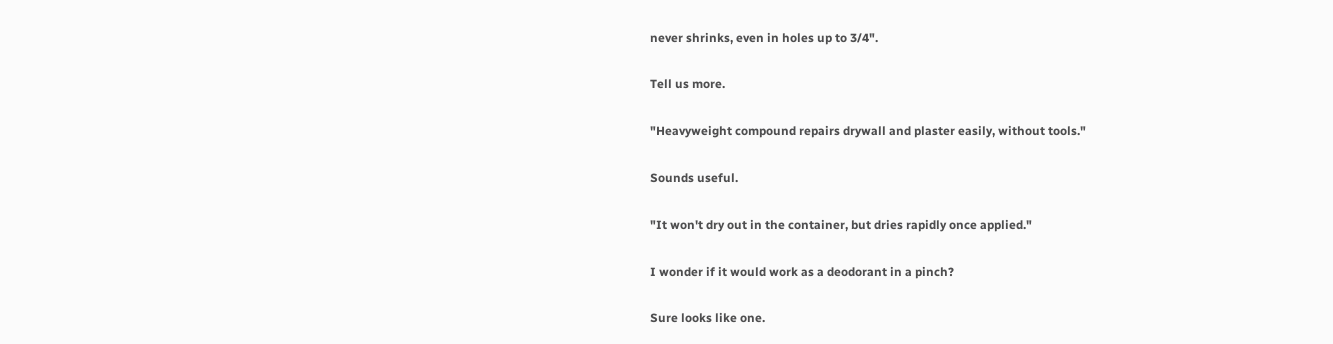never shrinks, even in holes up to 3/4".

Tell us more.

"Heavyweight compound repairs drywall and plaster easily, without tools."

Sounds useful.

"It won't dry out in the container, but dries rapidly once applied."

I wonder if it would work as a deodorant in a pinch?

Sure looks like one.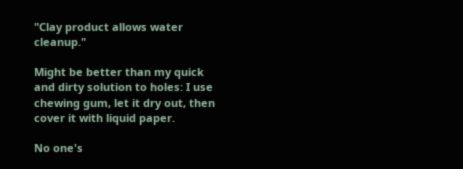"Clay product allows water cleanup."

Might be better than my quick and dirty solution to holes: I use chewing gum, let it dry out, then cover it with liquid paper.

No one's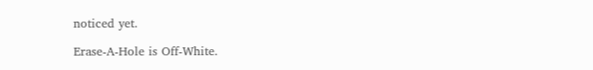noticed yet.

Erase-A-Hole is Off-White.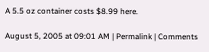A 5.5 oz container costs $8.99 here.

August 5, 2005 at 09:01 AM | Permalink | Comments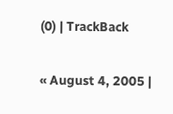(0) | TrackBack

« August 4, 2005 |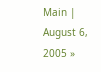Main | August 6, 2005 »